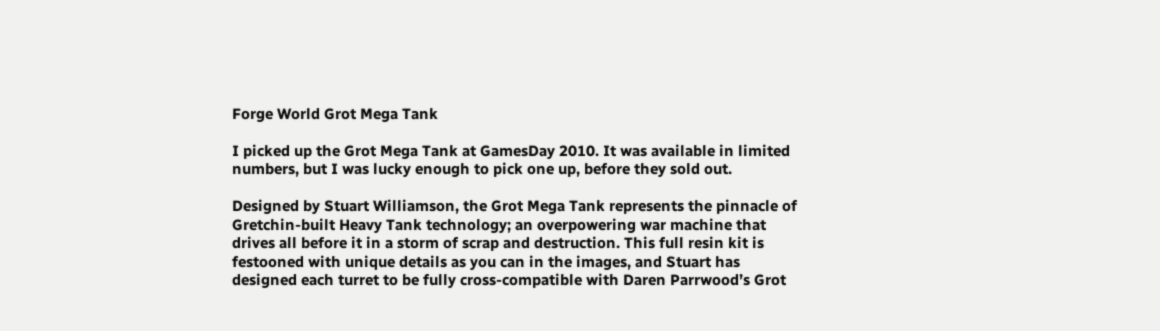Forge World Grot Mega Tank

I picked up the Grot Mega Tank at GamesDay 2010. It was available in limited numbers, but I was lucky enough to pick one up, before they sold out.

Designed by Stuart Williamson, the Grot Mega Tank represents the pinnacle of Gretchin-built Heavy Tank technology; an overpowering war machine that drives all before it in a storm of scrap and destruction. This full resin kit is festooned with unique details as you can in the images, and Stuart has designed each turret to be fully cross-compatible with Daren Parrwood’s Grot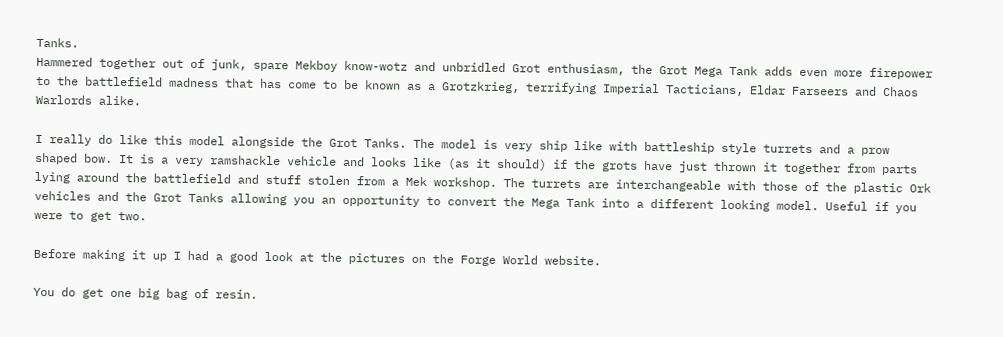Tanks.
Hammered together out of junk, spare Mekboy know-wotz and unbridled Grot enthusiasm, the Grot Mega Tank adds even more firepower to the battlefield madness that has come to be known as a Grotzkrieg, terrifying Imperial Tacticians, Eldar Farseers and Chaos Warlords alike.

I really do like this model alongside the Grot Tanks. The model is very ship like with battleship style turrets and a prow shaped bow. It is a very ramshackle vehicle and looks like (as it should) if the grots have just thrown it together from parts lying around the battlefield and stuff stolen from a Mek workshop. The turrets are interchangeable with those of the plastic Ork vehicles and the Grot Tanks allowing you an opportunity to convert the Mega Tank into a different looking model. Useful if you were to get two.

Before making it up I had a good look at the pictures on the Forge World website.

You do get one big bag of resin.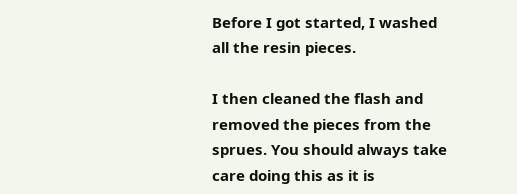Before I got started, I washed all the resin pieces.

I then cleaned the flash and removed the pieces from the sprues. You should always take care doing this as it is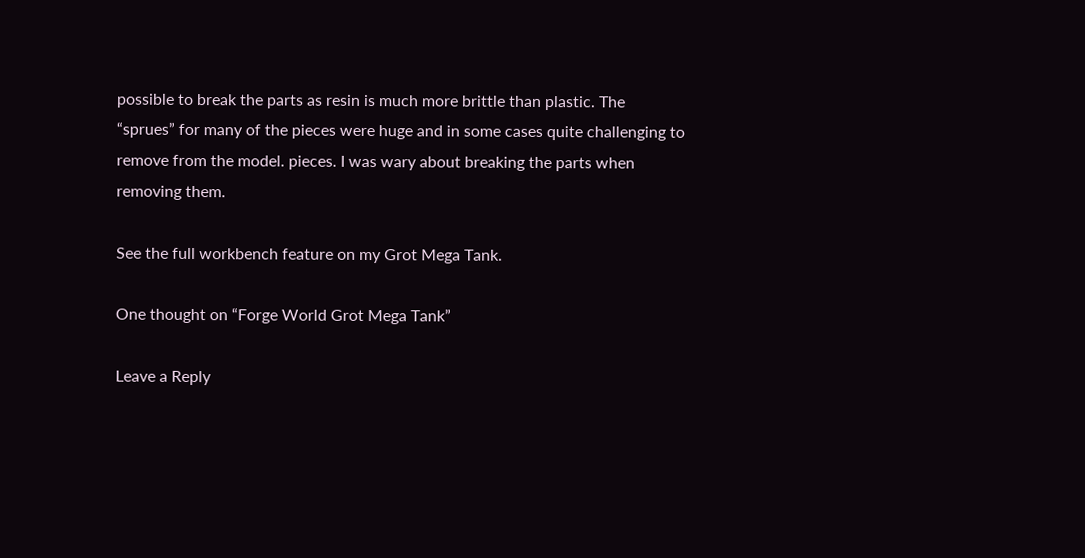possible to break the parts as resin is much more brittle than plastic. The “sprues” for many of the pieces were huge and in some cases quite challenging to remove from the model. pieces. I was wary about breaking the parts when removing them.

See the full workbench feature on my Grot Mega Tank.

One thought on “Forge World Grot Mega Tank”

Leave a Reply